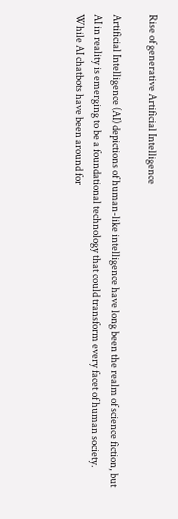Rise of generative Artificial Intelligence

Artificial Intelligence (AI) depictions of human-like intelligence have long been the realm of science fiction, but AI in reality is emerging to be a foundational technology that could transform every facet of human society. While AI chatbots have been around for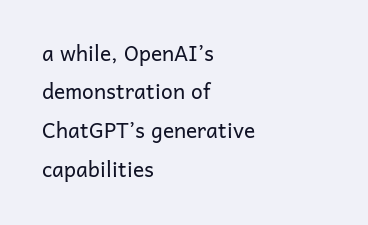a while, OpenAI’s demonstration of ChatGPT’s generative capabilities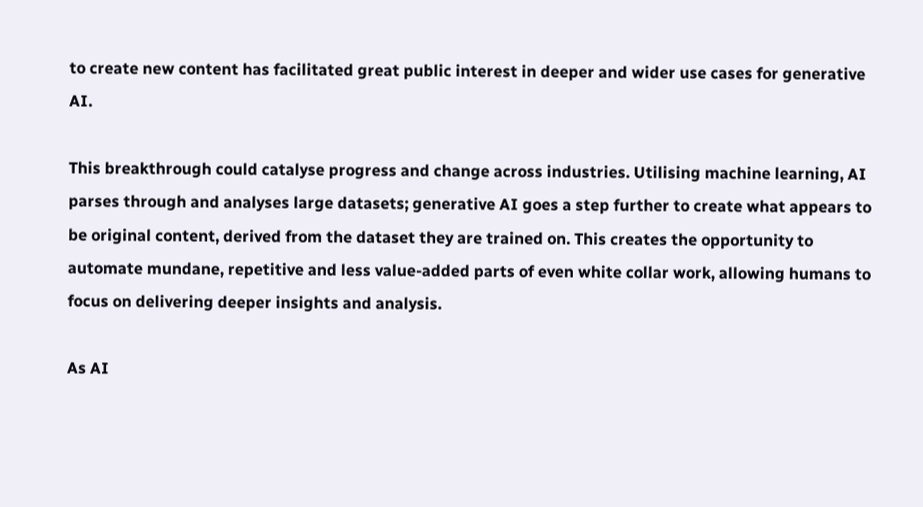to create new content has facilitated great public interest in deeper and wider use cases for generative AI.

This breakthrough could catalyse progress and change across industries. Utilising machine learning, AI parses through and analyses large datasets; generative AI goes a step further to create what appears to be original content, derived from the dataset they are trained on. This creates the opportunity to automate mundane, repetitive and less value-added parts of even white collar work, allowing humans to focus on delivering deeper insights and analysis.

As AI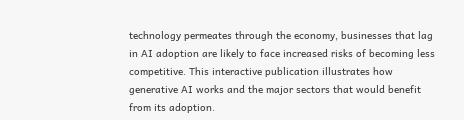technology permeates through the economy, businesses that lag in AI adoption are likely to face increased risks of becoming less competitive. This interactive publication illustrates how generative AI works and the major sectors that would benefit from its adoption.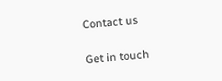Contact us

Get in touch